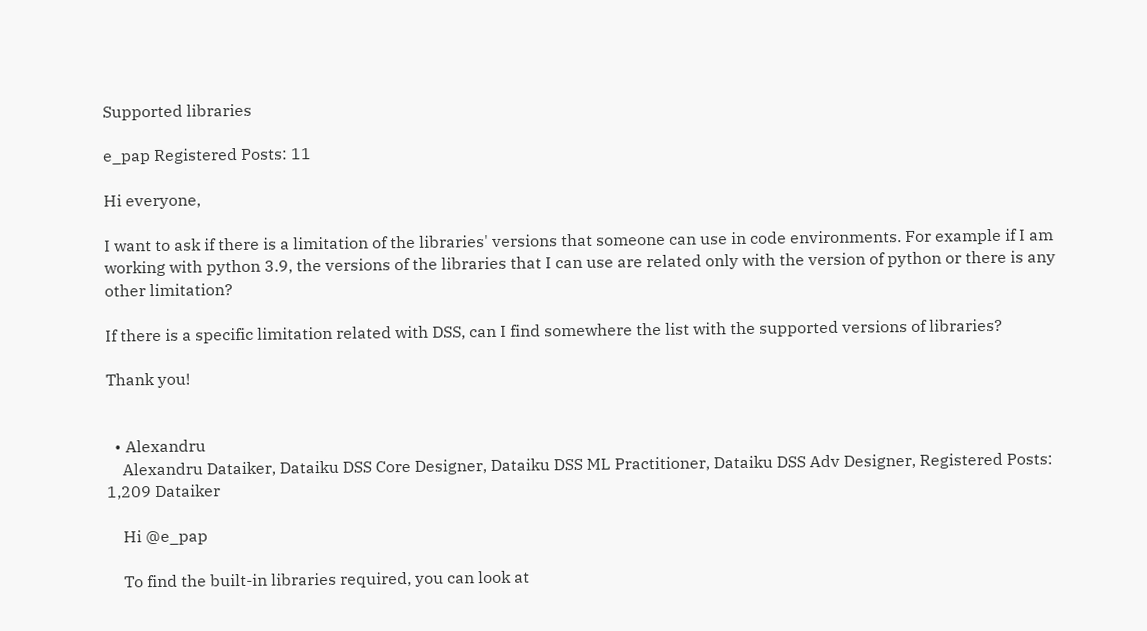Supported libraries

e_pap Registered Posts: 11

Hi everyone,

I want to ask if there is a limitation of the libraries' versions that someone can use in code environments. For example if I am working with python 3.9, the versions of the libraries that I can use are related only with the version of python or there is any other limitation?

If there is a specific limitation related with DSS, can I find somewhere the list with the supported versions of libraries?

Thank you!


  • Alexandru
    Alexandru Dataiker, Dataiku DSS Core Designer, Dataiku DSS ML Practitioner, Dataiku DSS Adv Designer, Registered Posts: 1,209 Dataiker

    Hi @e_pap

    To find the built-in libraries required, you can look at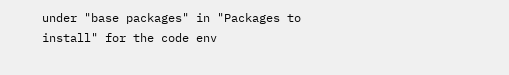under "base packages" in "Packages to install" for the code env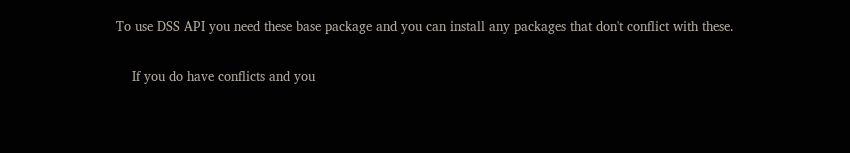To use DSS API you need these base package and you can install any packages that don't conflict with these.

    If you do have conflicts and you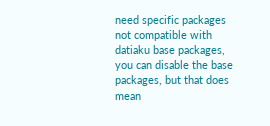need specific packages not compatible with datiaku base packages, you can disable the base packages, but that does mean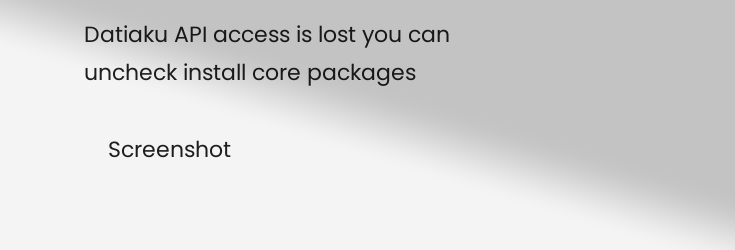Datiaku API access is lost you can uncheck install core packages

    Screenshot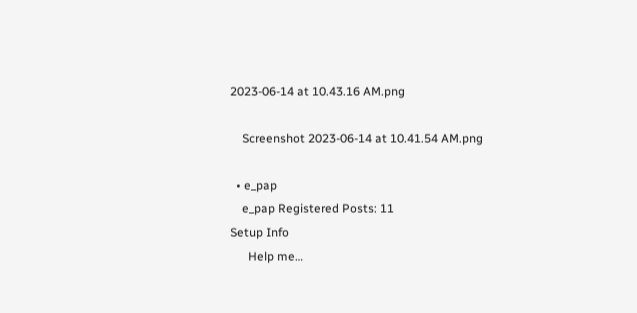2023-06-14 at 10.43.16 AM.png

    Screenshot 2023-06-14 at 10.41.54 AM.png

  • e_pap
    e_pap Registered Posts: 11
Setup Info
      Help me…